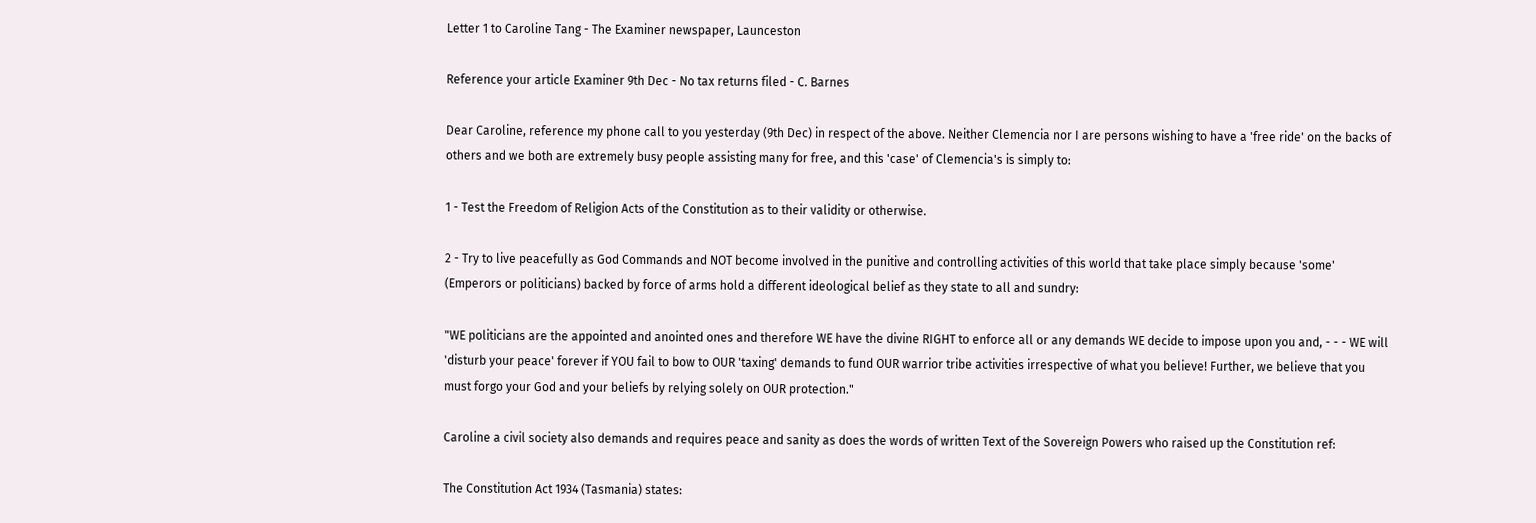Letter 1 to Caroline Tang - The Examiner newspaper, Launceston

Reference your article Examiner 9th Dec - No tax returns filed - C. Barnes

Dear Caroline, reference my phone call to you yesterday (9th Dec) in respect of the above. Neither Clemencia nor I are persons wishing to have a 'free ride' on the backs of others and we both are extremely busy people assisting many for free, and this 'case' of Clemencia's is simply to:

1 - Test the Freedom of Religion Acts of the Constitution as to their validity or otherwise.

2 - Try to live peacefully as God Commands and NOT become involved in the punitive and controlling activities of this world that take place simply because 'some' (Emperors or politicians) backed by force of arms hold a different ideological belief as they state to all and sundry:

"WE politicians are the appointed and anointed ones and therefore WE have the divine RIGHT to enforce all or any demands WE decide to impose upon you and, - - - WE will 'disturb your peace' forever if YOU fail to bow to OUR 'taxing' demands to fund OUR warrior tribe activities irrespective of what you believe! Further, we believe that you must forgo your God and your beliefs by relying solely on OUR protection."

Caroline a civil society also demands and requires peace and sanity as does the words of written Text of the Sovereign Powers who raised up the Constitution ref:

The Constitution Act 1934 (Tasmania) states: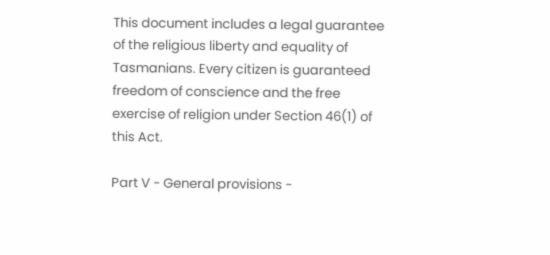This document includes a legal guarantee of the religious liberty and equality of Tasmanians. Every citizen is guaranteed freedom of conscience and the free exercise of religion under Section 46(1) of this Act.

Part V - General provisions -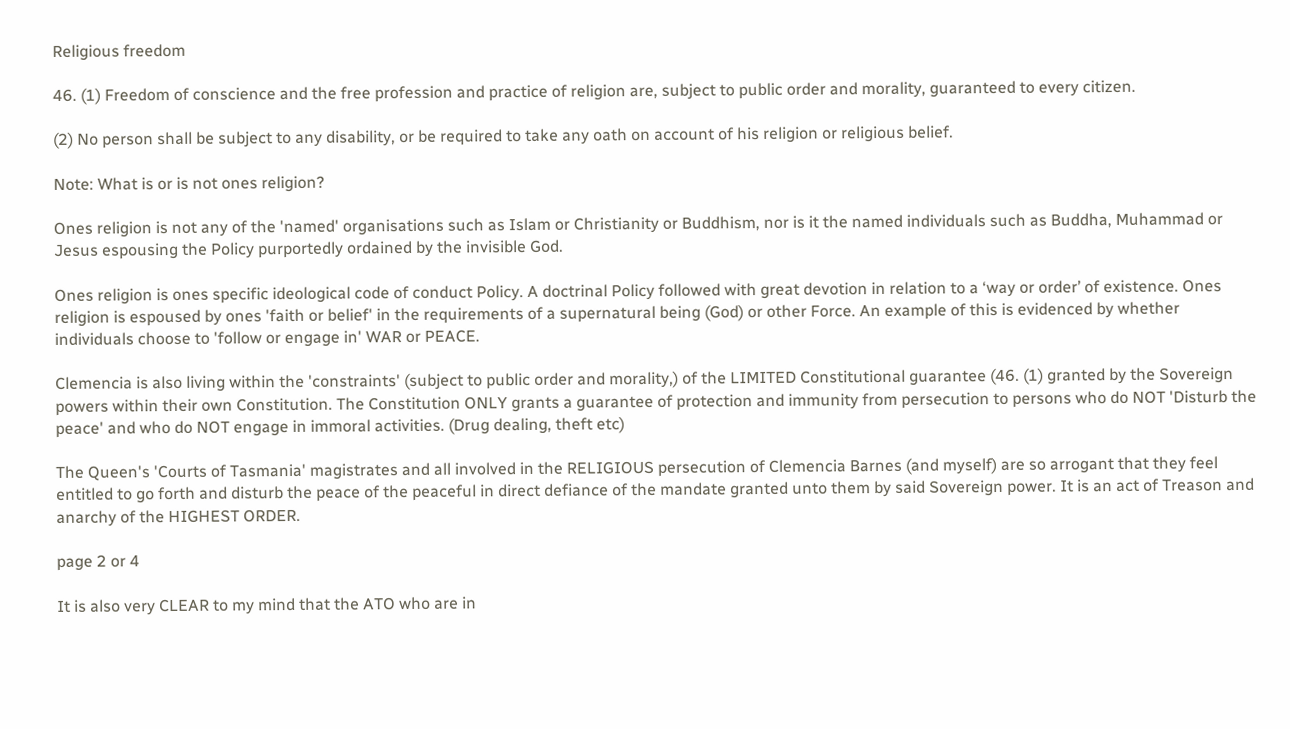Religious freedom

46. (1) Freedom of conscience and the free profession and practice of religion are, subject to public order and morality, guaranteed to every citizen.

(2) No person shall be subject to any disability, or be required to take any oath on account of his religion or religious belief.

Note: What is or is not ones religion?

Ones religion is not any of the 'named' organisations such as Islam or Christianity or Buddhism, nor is it the named individuals such as Buddha, Muhammad or Jesus espousing the Policy purportedly ordained by the invisible God.

Ones religion is ones specific ideological code of conduct Policy. A doctrinal Policy followed with great devotion in relation to a ‘way or order’ of existence. Ones religion is espoused by ones 'faith or belief' in the requirements of a supernatural being (God) or other Force. An example of this is evidenced by whether individuals choose to 'follow or engage in' WAR or PEACE.

Clemencia is also living within the 'constraints' (subject to public order and morality,) of the LIMITED Constitutional guarantee (46. (1) granted by the Sovereign powers within their own Constitution. The Constitution ONLY grants a guarantee of protection and immunity from persecution to persons who do NOT 'Disturb the peace' and who do NOT engage in immoral activities. (Drug dealing, theft etc)

The Queen's 'Courts of Tasmania' magistrates and all involved in the RELIGIOUS persecution of Clemencia Barnes (and myself) are so arrogant that they feel entitled to go forth and disturb the peace of the peaceful in direct defiance of the mandate granted unto them by said Sovereign power. It is an act of Treason and anarchy of the HIGHEST ORDER.

page 2 or 4

It is also very CLEAR to my mind that the ATO who are in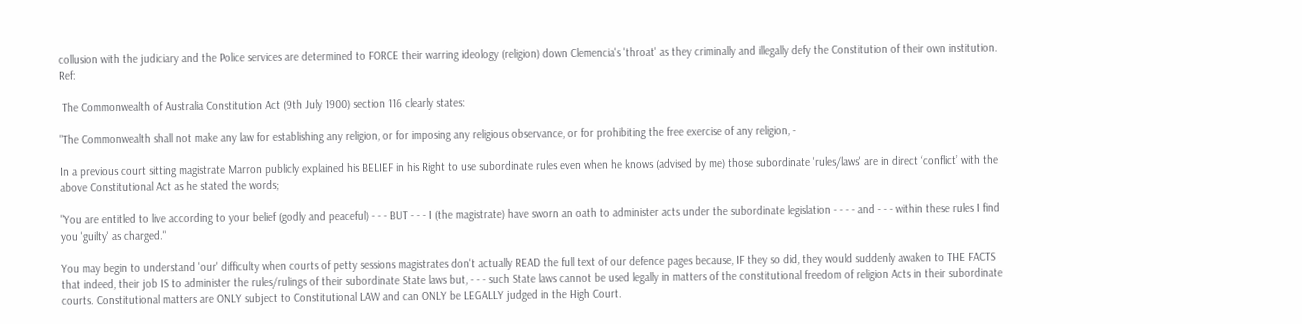collusion with the judiciary and the Police services are determined to FORCE their warring ideology (religion) down Clemencia's 'throat' as they criminally and illegally defy the Constitution of their own institution. Ref:

 The Commonwealth of Australia Constitution Act (9th July 1900) section 116 clearly states:

"The Commonwealth shall not make any law for establishing any religion, or for imposing any religious observance, or for prohibiting the free exercise of any religion, -

In a previous court sitting magistrate Marron publicly explained his BELIEF in his Right to use subordinate rules even when he knows (advised by me) those subordinate 'rules/laws' are in direct ‘conflict’ with the above Constitutional Act as he stated the words;

"You are entitled to live according to your belief (godly and peaceful) - - - BUT - - - I (the magistrate) have sworn an oath to administer acts under the subordinate legislation - - - - and - - - within these rules I find you 'guilty' as charged."

You may begin to understand 'our' difficulty when courts of petty sessions magistrates don't actually READ the full text of our defence pages because, IF they so did, they would suddenly awaken to THE FACTS that indeed, their job IS to administer the rules/rulings of their subordinate State laws but, - - - such State laws cannot be used legally in matters of the constitutional freedom of religion Acts in their subordinate courts. Constitutional matters are ONLY subject to Constitutional LAW and can ONLY be LEGALLY judged in the High Court.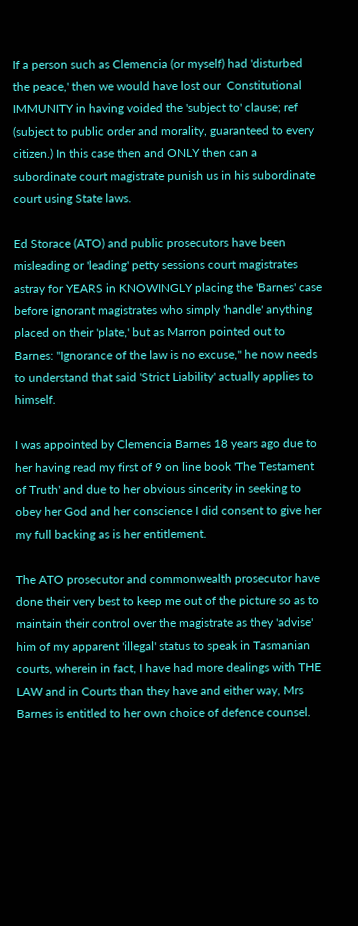If a person such as Clemencia (or myself) had 'disturbed the peace,' then we would have lost our  Constitutional IMMUNITY in having voided the 'subject to' clause; ref (subject to public order and morality, guaranteed to every citizen.) In this case then and ONLY then can a subordinate court magistrate punish us in his subordinate court using State laws.

Ed Storace (ATO) and public prosecutors have been misleading or 'leading' petty sessions court magistrates astray for YEARS in KNOWINGLY placing the 'Barnes' case before ignorant magistrates who simply 'handle' anything placed on their 'plate,' but as Marron pointed out to Barnes: "Ignorance of the law is no excuse," he now needs to understand that said 'Strict Liability' actually applies to himself.

I was appointed by Clemencia Barnes 18 years ago due to her having read my first of 9 on line book 'The Testament of Truth' and due to her obvious sincerity in seeking to obey her God and her conscience I did consent to give her my full backing as is her entitlement.

The ATO prosecutor and commonwealth prosecutor have done their very best to keep me out of the picture so as to maintain their control over the magistrate as they 'advise' him of my apparent 'illegal' status to speak in Tasmanian courts, wherein in fact, I have had more dealings with THE LAW and in Courts than they have and either way, Mrs Barnes is entitled to her own choice of defence counsel.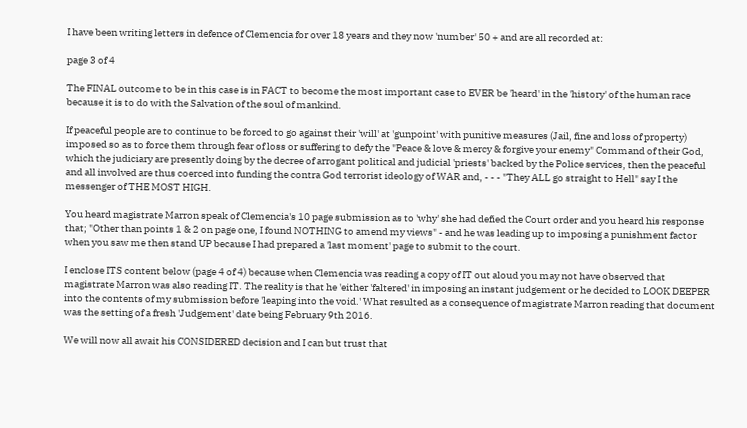I have been writing letters in defence of Clemencia for over 18 years and they now 'number' 50 + and are all recorded at:

page 3 of 4

The FINAL outcome to be in this case is in FACT to become the most important case to EVER be 'heard' in the 'history' of the human race because it is to do with the Salvation of the soul of mankind.

If peaceful people are to continue to be forced to go against their 'will' at 'gunpoint' with punitive measures (Jail, fine and loss of property) imposed so as to force them through fear of loss or suffering to defy the "Peace & love & mercy & forgive your enemy" Command of their God, which the judiciary are presently doing by the decree of arrogant political and judicial 'priests' backed by the Police services, then the peaceful and all involved are thus coerced into funding the contra God terrorist ideology of WAR and, - - - "They ALL go straight to Hell" say I the messenger of THE MOST HIGH.

You heard magistrate Marron speak of Clemencia's 10 page submission as to 'why' she had defied the Court order and you heard his response that; "Other than points 1 & 2 on page one, I found NOTHING to amend my views" - and he was leading up to imposing a punishment factor when you saw me then stand UP because I had prepared a 'last moment' page to submit to the court.

I enclose ITS content below (page 4 of 4) because when Clemencia was reading a copy of IT out aloud you may not have observed that magistrate Marron was also reading IT. The reality is that he 'either 'faltered' in imposing an instant judgement or he decided to LOOK DEEPER into the contents of my submission before 'leaping into the void.' What resulted as a consequence of magistrate Marron reading that document was the setting of a fresh 'Judgement' date being February 9th 2016.

We will now all await his CONSIDERED decision and I can but trust that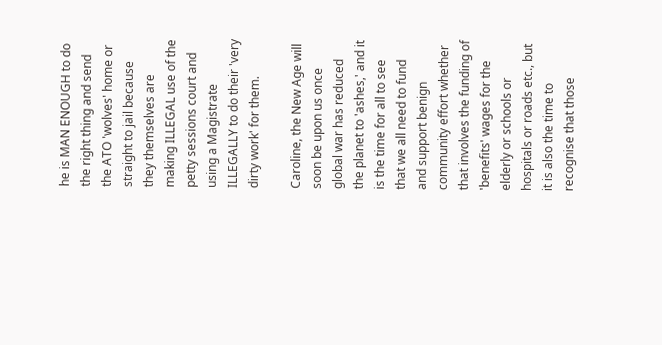he is MAN ENOUGH to do the right thing and send the ATO 'wolves' home or straight to jail because they themselves are making ILLEGAL use of the petty sessions court and using a Magistrate ILLEGALLY to do their 'very dirty work' for them.

Caroline, the New Age will soon be upon us once global war has reduced the planet to 'ashes,' and it is the time for all to see that we all need to fund and support benign community effort whether that involves the funding of 'benefits' wages for the elderly or schools or hospitals or roads etc., but it is also the time to recognise that those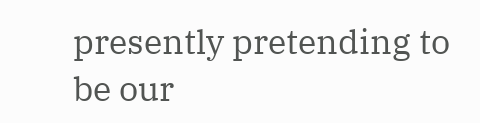presently pretending to be our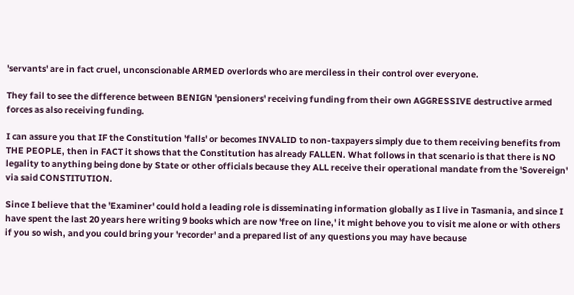'servants' are in fact cruel, unconscionable ARMED overlords who are merciless in their control over everyone.

They fail to see the difference between BENIGN 'pensioners' receiving funding from their own AGGRESSIVE destructive armed forces as also receiving funding.

I can assure you that IF the Constitution 'falls' or becomes INVALID to non-taxpayers simply due to them receiving benefits from THE PEOPLE, then in FACT it shows that the Constitution has already FALLEN. What follows in that scenario is that there is NO legality to anything being done by State or other officials because they ALL receive their operational mandate from the 'Sovereign' via said CONSTITUTION.

Since I believe that the 'Examiner' could hold a leading role is disseminating information globally as I live in Tasmania, and since I have spent the last 20 years here writing 9 books which are now 'free on line,' it might behove you to visit me alone or with others if you so wish, and you could bring your 'recorder' and a prepared list of any questions you may have because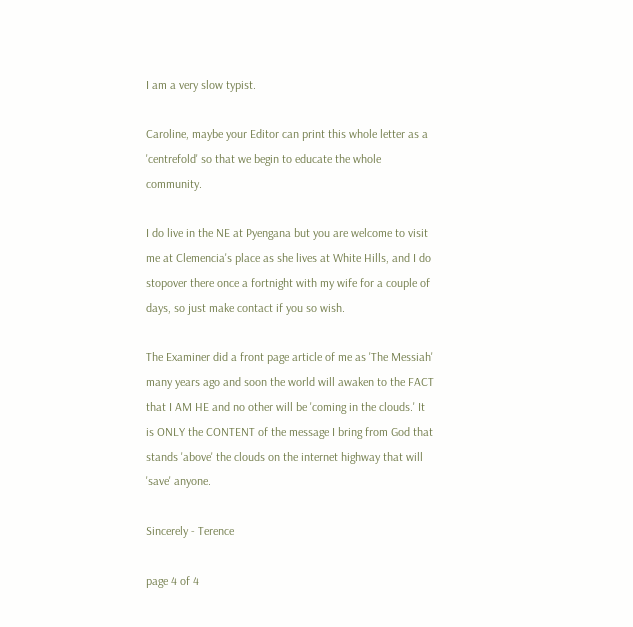I am a very slow typist.

Caroline, maybe your Editor can print this whole letter as a 'centrefold' so that we begin to educate the whole community.

I do live in the NE at Pyengana but you are welcome to visit me at Clemencia's place as she lives at White Hills, and I do stopover there once a fortnight with my wife for a couple of days, so just make contact if you so wish.

The Examiner did a front page article of me as 'The Messiah' many years ago and soon the world will awaken to the FACT that I AM HE and no other will be 'coming in the clouds.' It is ONLY the CONTENT of the message I bring from God that stands 'above' the clouds on the internet highway that will 'save' anyone.

Sincerely - Terence

page 4 of 4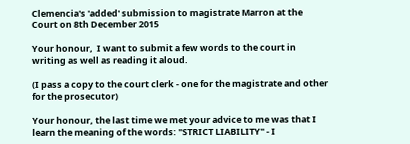Clemencia's 'added' submission to magistrate Marron at the Court on 8th December 2015

Your honour,  I want to submit a few words to the court in writing as well as reading it aloud.

(I pass a copy to the court clerk - one for the magistrate and other for the prosecutor)

Your honour, the last time we met your advice to me was that I learn the meaning of the words: "STRICT LIABILITY" - I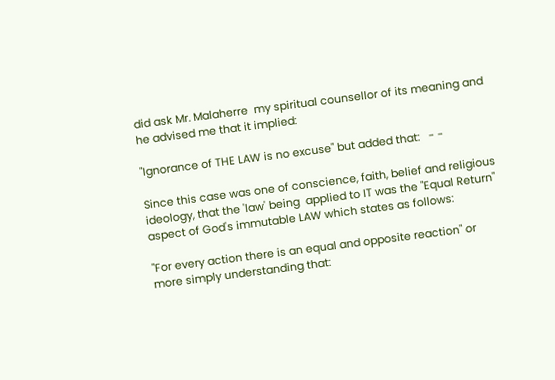did ask Mr. Malaherre  my spiritual counsellor of its meaning and he advised me that it implied:

"Ignorance of THE LAW is no excuse" but added that:   - -

Since this case was one of conscience, faith, belief and religious ideology, that the 'law' being  applied to IT was the "Equal Return" aspect of God's immutable LAW which states as follows:

"For every action there is an equal and opposite reaction" or  more simply understanding that: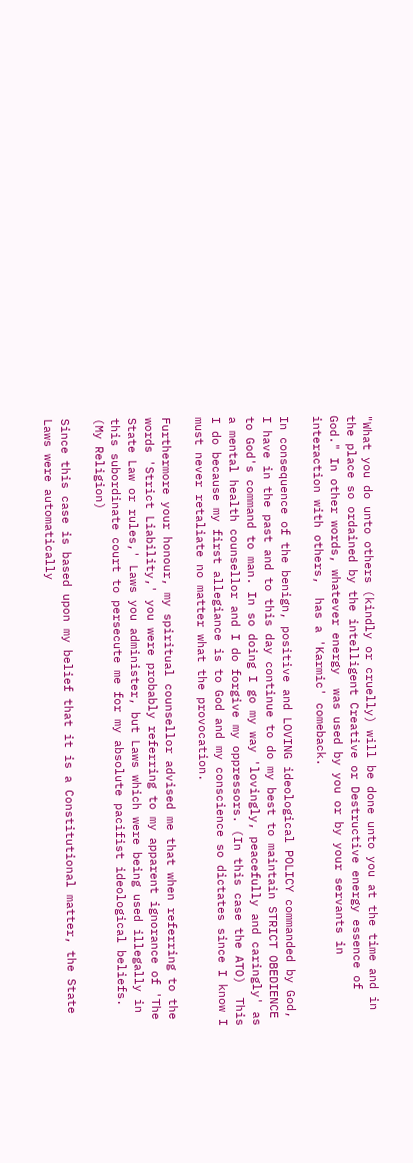"What you do unto others (kindly or cruelly) will be done unto you at the time and in the place so ordained by the intelligent Creative or Destructive energy essence of God." In other words, whatever energy  was used by you or by your servants in interaction with others,  has a 'Karmic' comeback.

In consequence of the benign, positive and LOVING ideological POLICY commanded by God, I have in the past and to this day continue to do my best to maintain STRICT OBEDIENCE to God's command to man. In so doing I go my way 'lovingly, peacefully and caringly' as a mental health counsellor and I do forgive my oppressors. (In this case the ATO)  This I do because my first allegiance is to God and my conscience so dictates since I know I must never retaliate no matter what the provocation.

Furthermore your honour, my spiritual counsellor advised me that when referring to the words 'Strict Liability,' you were probably referring to my apparent ignorance of 'The State Law or rules,' Laws you administer, but Laws which were being used illegally in this subordinate court to persecute me for my absolute pacifist ideological beliefs. (My Religion)

Since this case is based upon my belief that it is a Constitutional matter, the State Laws were automatically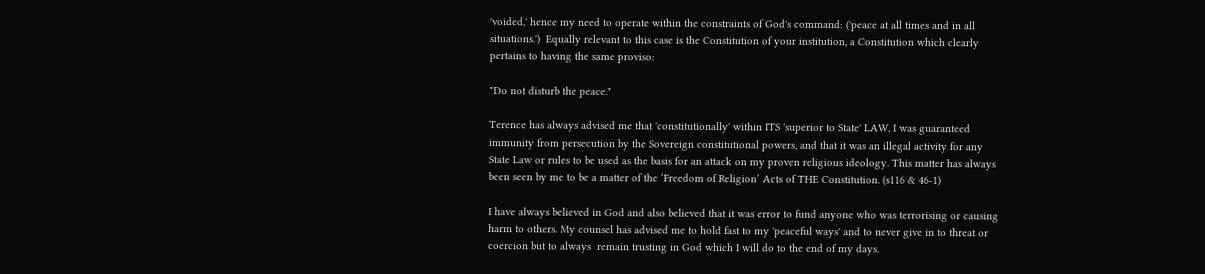'voided,' hence my need to operate within the constraints of God's command: ('peace at all times and in all situations.')  Equally relevant to this case is the Constitution of your institution, a Constitution which clearly pertains to having the same proviso:

"Do not disturb the peace."

Terence has always advised me that 'constitutionally' within ITS 'superior to State' LAW, I was guaranteed immunity from persecution by the Sovereign constitutional powers, and that it was an illegal activity for any State Law or rules to be used as the basis for an attack on my proven religious ideology. This matter has always been seen by me to be a matter of the ‘Freedom of Religion’ Acts of THE Constitution. (s116 & 46-1)

I have always believed in God and also believed that it was error to fund anyone who was terrorising or causing harm to others. My counsel has advised me to hold fast to my 'peaceful ways' and to never give in to threat or coercion but to always  remain trusting in God which I will do to the end of my days.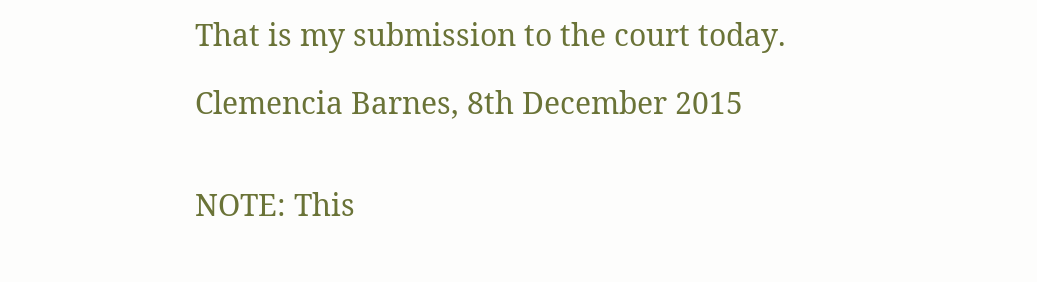That is my submission to the court today.

Clemencia Barnes, 8th December 2015


NOTE: This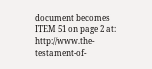document becomes ITEM 51 on page 2 at: http://www.the-testament-of-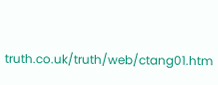truth.co.uk/truth/web/ctang01.htm